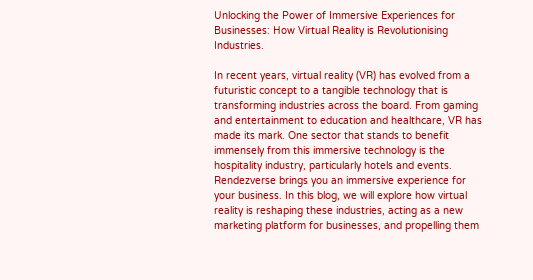Unlocking the Power of Immersive Experiences for Businesses: How Virtual Reality is Revolutionising Industries.

In recent years, virtual reality (VR) has evolved from a futuristic concept to a tangible technology that is transforming industries across the board. From gaming and entertainment to education and healthcare, VR has made its mark. One sector that stands to benefit immensely from this immersive technology is the hospitality industry, particularly hotels and events. Rendezverse brings you an immersive experience for your business. In this blog, we will explore how virtual reality is reshaping these industries, acting as a new marketing platform for businesses, and propelling them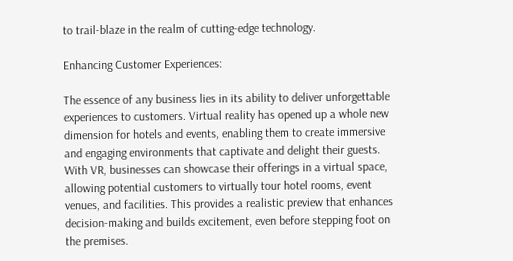to trail-blaze in the realm of cutting-edge technology.

Enhancing Customer Experiences:

The essence of any business lies in its ability to deliver unforgettable experiences to customers. Virtual reality has opened up a whole new dimension for hotels and events, enabling them to create immersive and engaging environments that captivate and delight their guests. With VR, businesses can showcase their offerings in a virtual space, allowing potential customers to virtually tour hotel rooms, event venues, and facilities. This provides a realistic preview that enhances decision-making and builds excitement, even before stepping foot on the premises.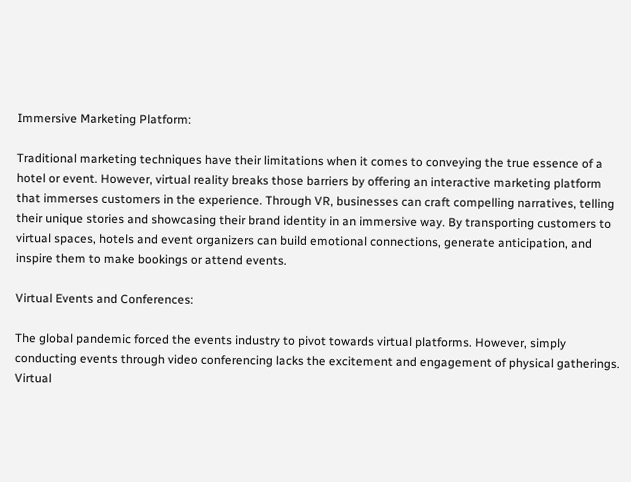Immersive Marketing Platform:

Traditional marketing techniques have their limitations when it comes to conveying the true essence of a hotel or event. However, virtual reality breaks those barriers by offering an interactive marketing platform that immerses customers in the experience. Through VR, businesses can craft compelling narratives, telling their unique stories and showcasing their brand identity in an immersive way. By transporting customers to virtual spaces, hotels and event organizers can build emotional connections, generate anticipation, and inspire them to make bookings or attend events.

Virtual Events and Conferences:

The global pandemic forced the events industry to pivot towards virtual platforms. However, simply conducting events through video conferencing lacks the excitement and engagement of physical gatherings. Virtual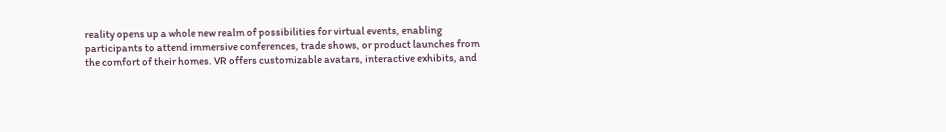reality opens up a whole new realm of possibilities for virtual events, enabling participants to attend immersive conferences, trade shows, or product launches from the comfort of their homes. VR offers customizable avatars, interactive exhibits, and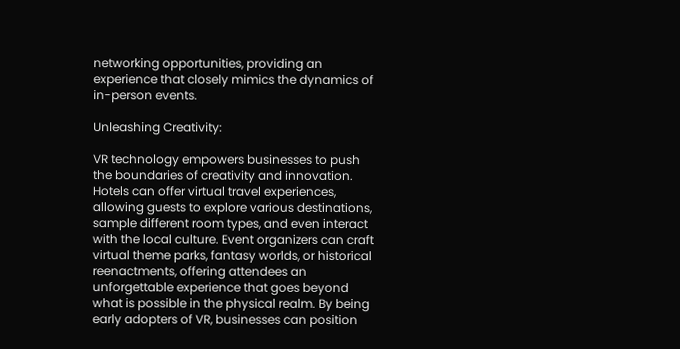networking opportunities, providing an experience that closely mimics the dynamics of in-person events.

Unleashing Creativity:

VR technology empowers businesses to push the boundaries of creativity and innovation. Hotels can offer virtual travel experiences, allowing guests to explore various destinations, sample different room types, and even interact with the local culture. Event organizers can craft virtual theme parks, fantasy worlds, or historical reenactments, offering attendees an unforgettable experience that goes beyond what is possible in the physical realm. By being early adopters of VR, businesses can position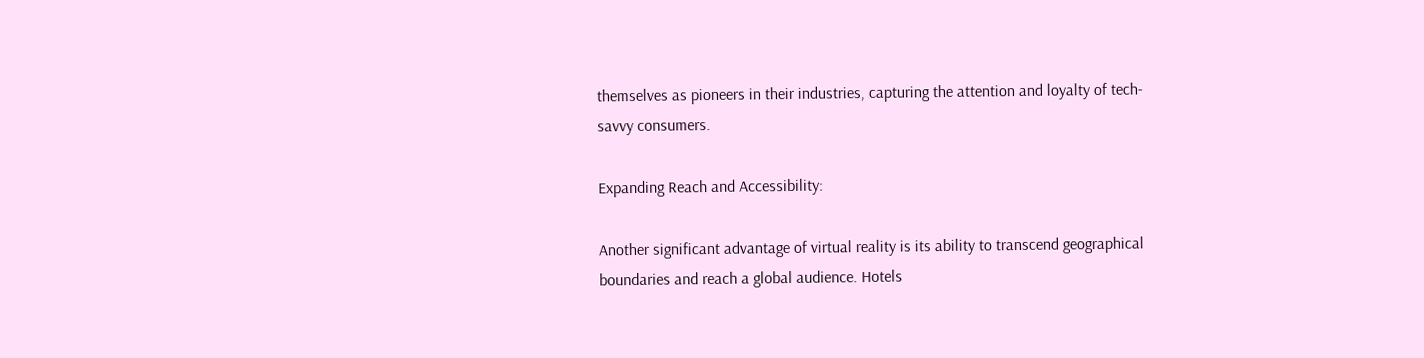themselves as pioneers in their industries, capturing the attention and loyalty of tech-savvy consumers.

Expanding Reach and Accessibility:

Another significant advantage of virtual reality is its ability to transcend geographical boundaries and reach a global audience. Hotels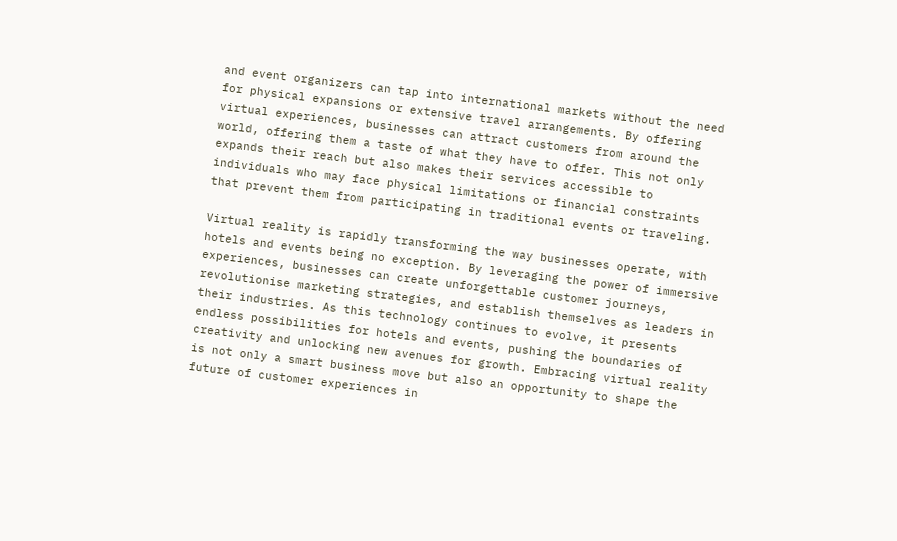and event organizers can tap into international markets without the need for physical expansions or extensive travel arrangements. By offering virtual experiences, businesses can attract customers from around the world, offering them a taste of what they have to offer. This not only expands their reach but also makes their services accessible to individuals who may face physical limitations or financial constraints that prevent them from participating in traditional events or traveling.

Virtual reality is rapidly transforming the way businesses operate, with hotels and events being no exception. By leveraging the power of immersive experiences, businesses can create unforgettable customer journeys, revolutionise marketing strategies, and establish themselves as leaders in their industries. As this technology continues to evolve, it presents endless possibilities for hotels and events, pushing the boundaries of creativity and unlocking new avenues for growth. Embracing virtual reality is not only a smart business move but also an opportunity to shape the future of customer experiences in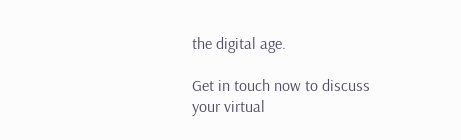the digital age.

Get in touch now to discuss your virtual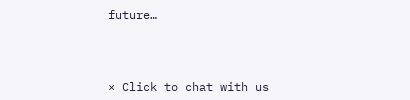future…



× Click to chat with us